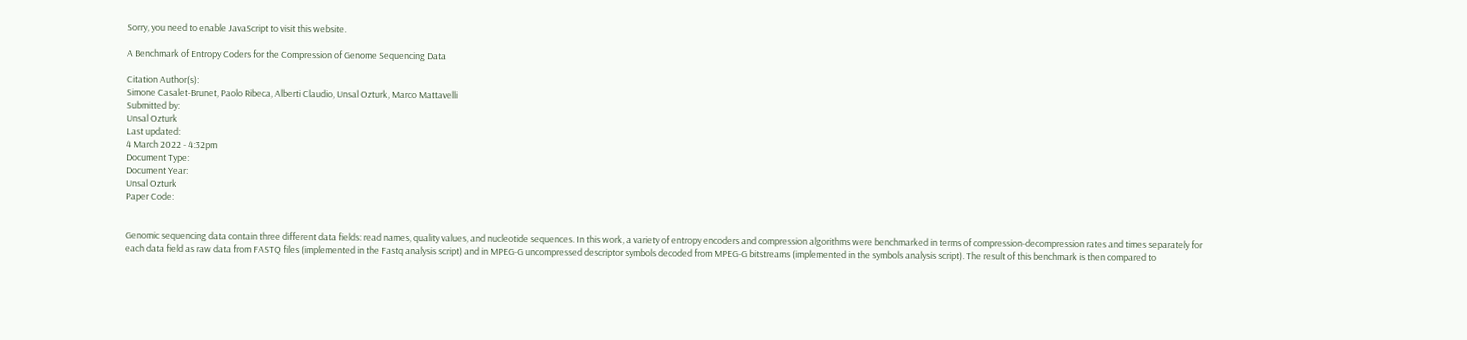Sorry, you need to enable JavaScript to visit this website.

A Benchmark of Entropy Coders for the Compression of Genome Sequencing Data

Citation Author(s):
Simone Casalet-Brunet, Paolo Ribeca, Alberti Claudio, Unsal Ozturk, Marco Mattavelli
Submitted by:
Unsal Ozturk
Last updated:
4 March 2022 - 4:32pm
Document Type:
Document Year:
Unsal Ozturk
Paper Code:


Genomic sequencing data contain three different data fields: read names, quality values, and nucleotide sequences. In this work, a variety of entropy encoders and compression algorithms were benchmarked in terms of compression-decompression rates and times separately for each data field as raw data from FASTQ files (implemented in the Fastq analysis script) and in MPEG-G uncompressed descriptor symbols decoded from MPEG-G bitstreams (implemented in the symbols analysis script). The result of this benchmark is then compared to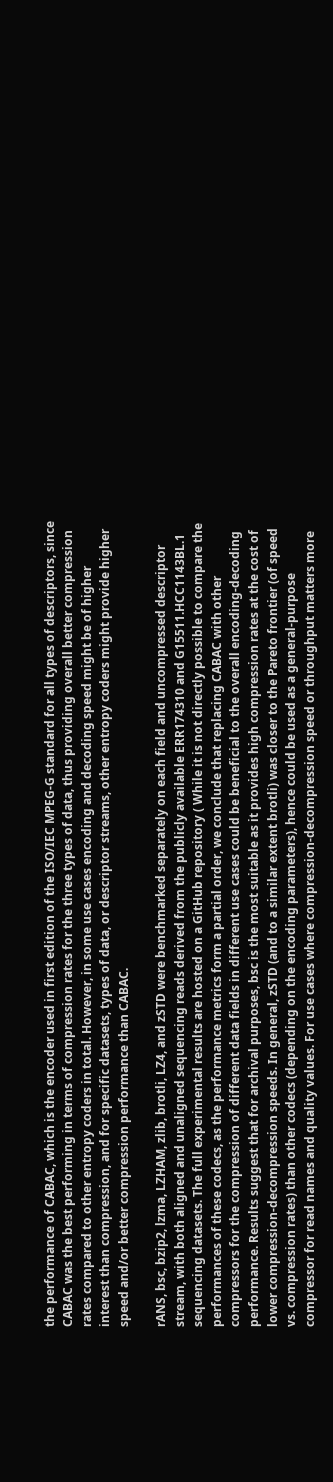the performance of CABAC, which is the encoder used in first edition of the ISO/IEC MPEG-G standard for all types of descriptors, since CABAC was the best performing in terms of compression rates for the three types of data, thus providing overall better compression rates compared to other entropy coders in total. However, in some use cases encoding and decoding speed might be of higher interest than compression, and for specific datasets, types of data, or descriptor streams, other entropy coders might provide higher speed and/or better compression performance than CABAC.

rANS, bsc, bzip2, lzma, LZHAM, zlib, brotli, LZ4, and zSTD were benchmarked separately on each field and uncompressed descriptor stream, with both aligned and unaligned sequencing reads derived from the publicly available ERR174310 and G15511.HCC1143BL.1 sequencing datasets. The full experimental results are hosted on a GitHub repository ( While it is not directly possible to compare the performances of these codecs, as the performance metrics form a partial order, we conclude that replacing CABAC with other compressors for the compression of different data fields in different use cases could be beneficial to the overall encoding-decoding performance. Results suggest that for archival purposes, bsc is the most suitable as it provides high compression rates at the cost of lower compression-decompression speeds. In general, zSTD (and to a similar extent brotli) was closer to the Pareto frontier (of speed vs. compression rates) than other codecs (depending on the encoding parameters), hence could be used as a general-purpose compressor for read names and quality values. For use cases where compression-decompression speed or throughput matters more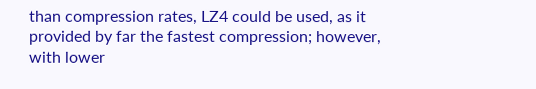than compression rates, LZ4 could be used, as it provided by far the fastest compression; however, with lower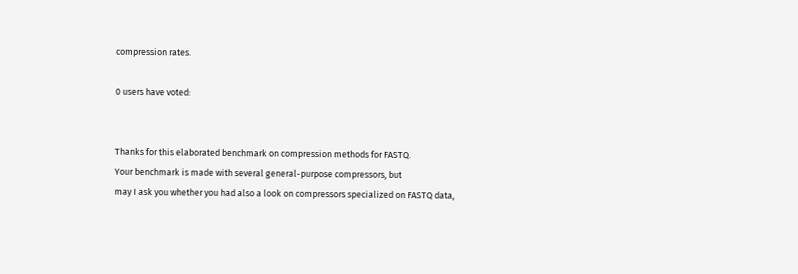compression rates.

0 users have voted:


Thanks for this elaborated benchmark on compression methods for FASTQ.
Your benchmark is made with several general-purpose compressors, but
may I ask you whether you had also a look on compressors specialized on FASTQ data,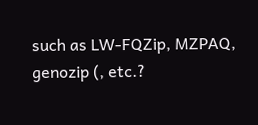such as LW-FQZip, MZPAQ, genozip (, etc.?